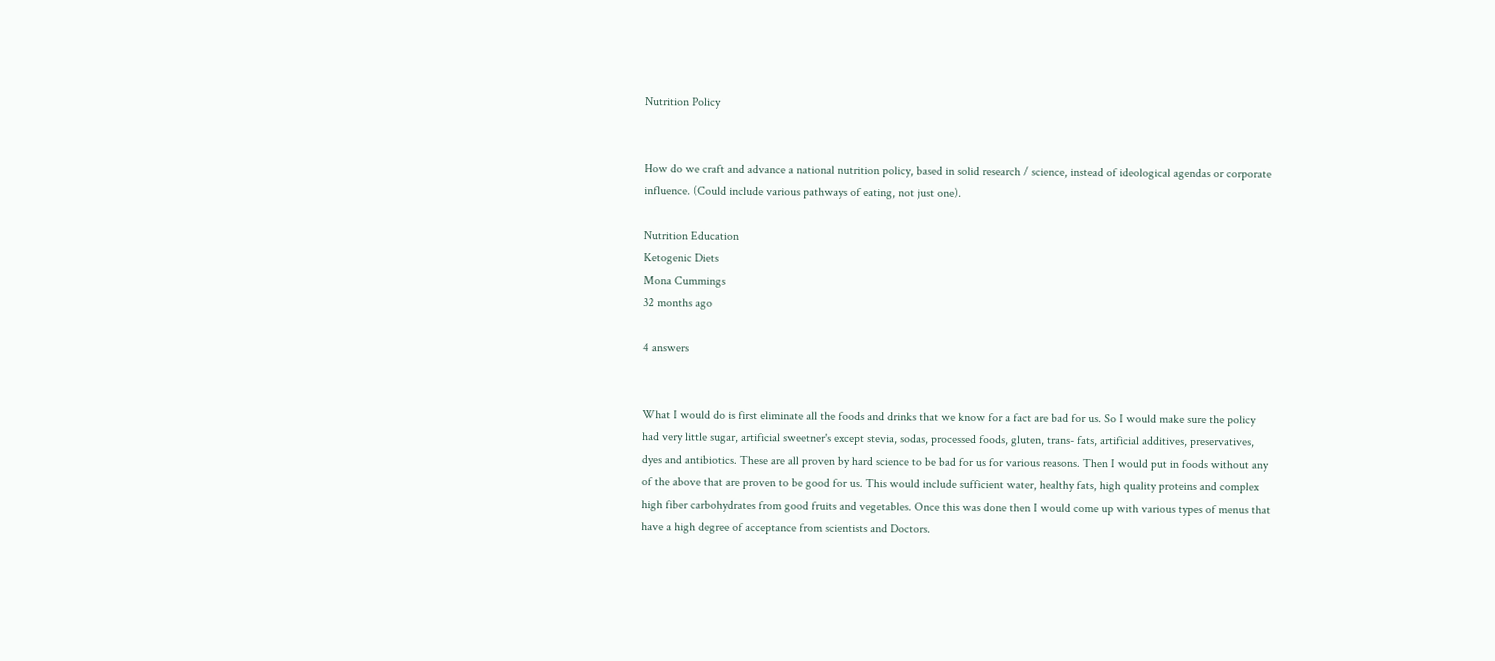Nutrition Policy


How do we craft and advance a national nutrition policy, based in solid research / science, instead of ideological agendas or corporate influence. (Could include various pathways of eating, not just one).

Nutrition Education
Ketogenic Diets
Mona Cummings
32 months ago

4 answers


What I would do is first eliminate all the foods and drinks that we know for a fact are bad for us. So I would make sure the policy had very little sugar, artificial sweetner's except stevia, sodas, processed foods, gluten, trans- fats, artificial additives, preservatives, dyes and antibiotics. These are all proven by hard science to be bad for us for various reasons. Then I would put in foods without any of the above that are proven to be good for us. This would include sufficient water, healthy fats, high quality proteins and complex high fiber carbohydrates from good fruits and vegetables. Once this was done then I would come up with various types of menus that have a high degree of acceptance from scientists and Doctors.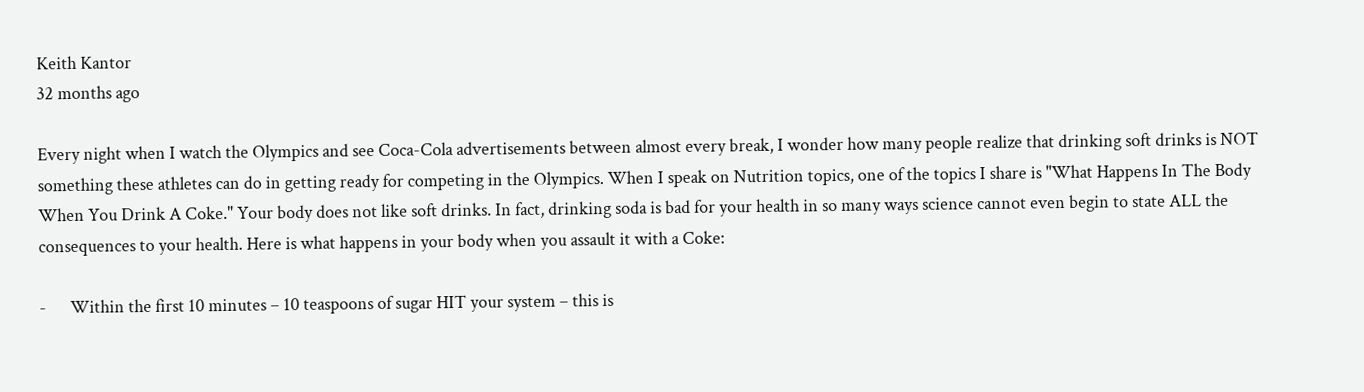Keith Kantor
32 months ago

Every night when I watch the Olympics and see Coca-Cola advertisements between almost every break, I wonder how many people realize that drinking soft drinks is NOT something these athletes can do in getting ready for competing in the Olympics. When I speak on Nutrition topics, one of the topics I share is "What Happens In The Body When You Drink A Coke." Your body does not like soft drinks. In fact, drinking soda is bad for your health in so many ways science cannot even begin to state ALL the consequences to your health. Here is what happens in your body when you assault it with a Coke:

-      Within the first 10 minutes – 10 teaspoons of sugar HIT your system – this is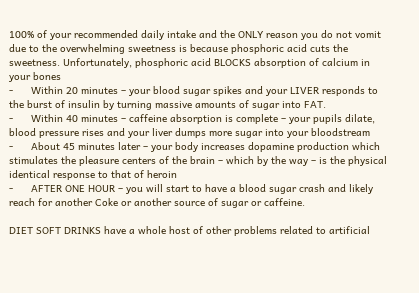100% of your recommended daily intake and the ONLY reason you do not vomit due to the overwhelming sweetness is because phosphoric acid cuts the sweetness. Unfortunately, phosphoric acid BLOCKS absorption of calcium in your bones
-      Within 20 minutes – your blood sugar spikes and your LIVER responds to the burst of insulin by turning massive amounts of sugar into FAT.
-      Within 40 minutes – caffeine absorption is complete – your pupils dilate, blood pressure rises and your liver dumps more sugar into your bloodstream
-      About 45 minutes later – your body increases dopamine production which stimulates the pleasure centers of the brain – which by the way – is the physical identical response to that of heroin
-      AFTER ONE HOUR – you will start to have a blood sugar crash and likely reach for another Coke or another source of sugar or caffeine.

DIET SOFT DRINKS have a whole host of other problems related to artificial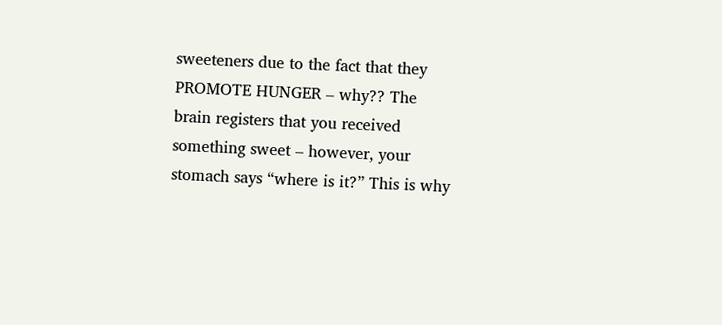sweeteners due to the fact that they PROMOTE HUNGER – why?? The brain registers that you received something sweet – however, your stomach says “where is it?” This is why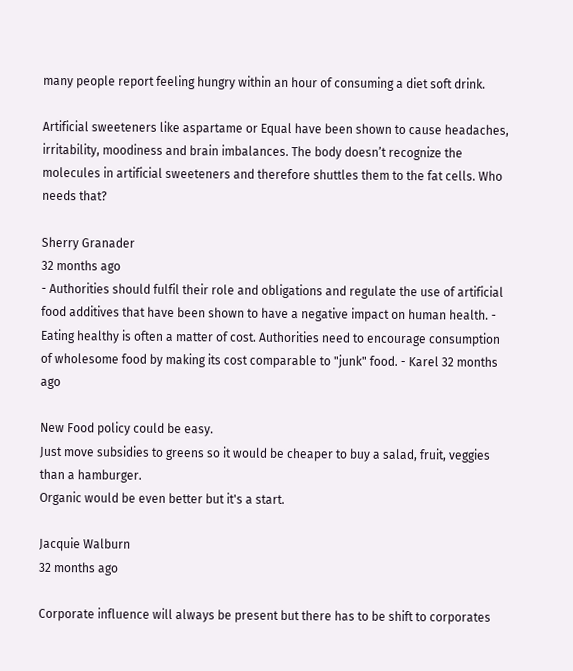many people report feeling hungry within an hour of consuming a diet soft drink.

Artificial sweeteners like aspartame or Equal have been shown to cause headaches, irritability, moodiness and brain imbalances. The body doesn’t recognize the molecules in artificial sweeteners and therefore shuttles them to the fat cells. Who needs that?

Sherry Granader
32 months ago
- Authorities should fulfil their role and obligations and regulate the use of artificial food additives that have been shown to have a negative impact on human health. - Eating healthy is often a matter of cost. Authorities need to encourage consumption of wholesome food by making its cost comparable to "junk" food. - Karel 32 months ago

New Food policy could be easy.
Just move subsidies to greens so it would be cheaper to buy a salad, fruit, veggies than a hamburger.
Organic would be even better but it's a start.

Jacquie Walburn
32 months ago

Corporate influence will always be present but there has to be shift to corporates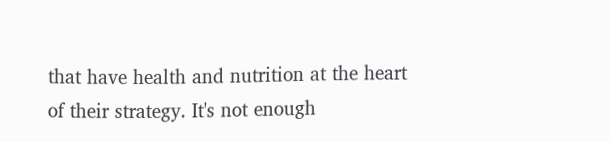that have health and nutrition at the heart of their strategy. It's not enough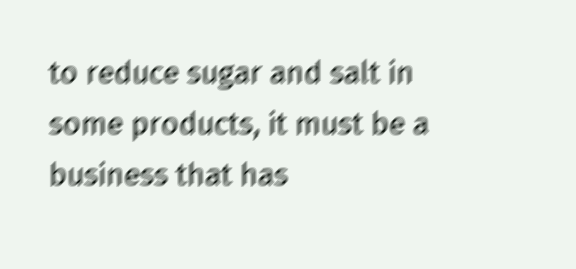to reduce sugar and salt in some products, it must be a business that has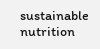sustainable nutrition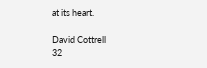at its heart.

David Cottrell
32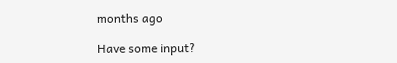months ago

Have some input?